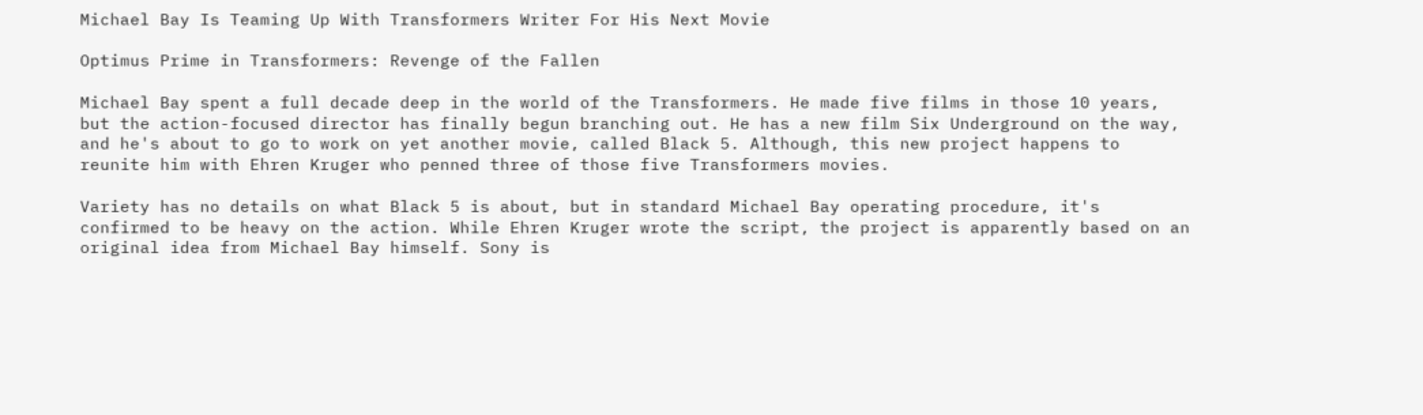Michael Bay Is Teaming Up With Transformers Writer For His Next Movie

Optimus Prime in Transformers: Revenge of the Fallen

Michael Bay spent a full decade deep in the world of the Transformers. He made five films in those 10 years, but the action-focused director has finally begun branching out. He has a new film Six Underground on the way, and he's about to go to work on yet another movie, called Black 5. Although, this new project happens to reunite him with Ehren Kruger who penned three of those five Transformers movies.

Variety has no details on what Black 5 is about, but in standard Michael Bay operating procedure, it's confirmed to be heavy on the action. While Ehren Kruger wrote the script, the project is apparently based on an original idea from Michael Bay himself. Sony is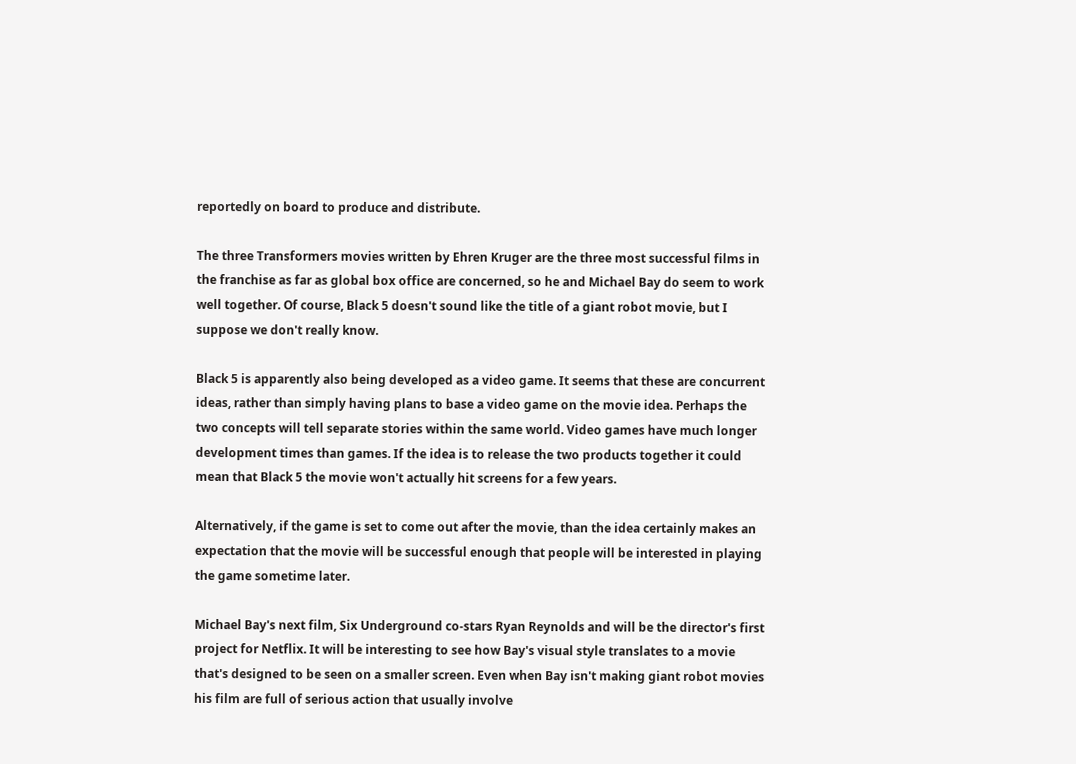reportedly on board to produce and distribute.

The three Transformers movies written by Ehren Kruger are the three most successful films in the franchise as far as global box office are concerned, so he and Michael Bay do seem to work well together. Of course, Black 5 doesn't sound like the title of a giant robot movie, but I suppose we don't really know.

Black 5 is apparently also being developed as a video game. It seems that these are concurrent ideas, rather than simply having plans to base a video game on the movie idea. Perhaps the two concepts will tell separate stories within the same world. Video games have much longer development times than games. If the idea is to release the two products together it could mean that Black 5 the movie won't actually hit screens for a few years.

Alternatively, if the game is set to come out after the movie, than the idea certainly makes an expectation that the movie will be successful enough that people will be interested in playing the game sometime later.

Michael Bay's next film, Six Underground co-stars Ryan Reynolds and will be the director's first project for Netflix. It will be interesting to see how Bay's visual style translates to a movie that's designed to be seen on a smaller screen. Even when Bay isn't making giant robot movies his film are full of serious action that usually involve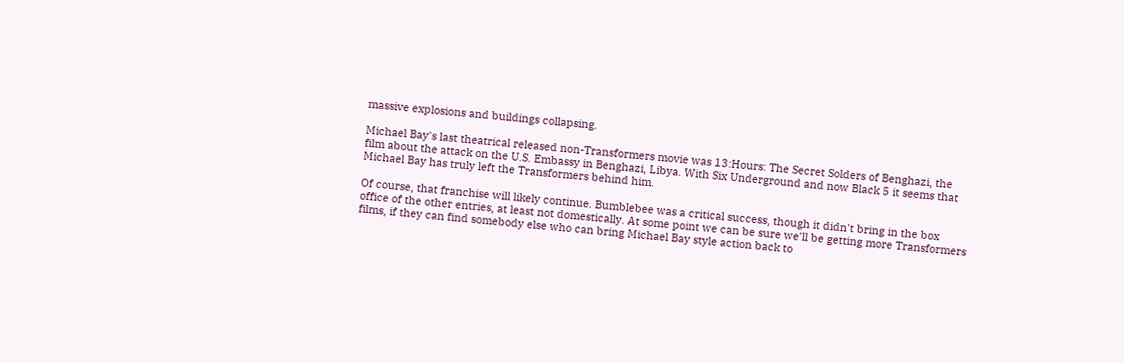massive explosions and buildings collapsing.

Michael Bay's last theatrical released non-Transformers movie was 13:Hours: The Secret Solders of Benghazi, the film about the attack on the U.S. Embassy in Benghazi, Libya. With Six Underground and now Black 5 it seems that Michael Bay has truly left the Transformers behind him.

Of course, that franchise will likely continue. Bumblebee was a critical success, though it didn't bring in the box office of the other entries, at least not domestically. At some point we can be sure we'll be getting more Transformers films, if they can find somebody else who can bring Michael Bay style action back to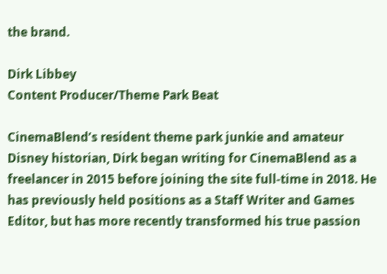the brand.

Dirk Libbey
Content Producer/Theme Park Beat

CinemaBlend’s resident theme park junkie and amateur Disney historian, Dirk began writing for CinemaBlend as a freelancer in 2015 before joining the site full-time in 2018. He has previously held positions as a Staff Writer and Games Editor, but has more recently transformed his true passion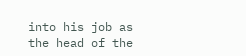into his job as the head of the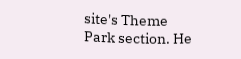site's Theme Park section. He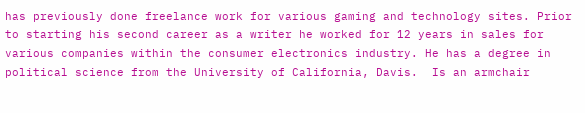has previously done freelance work for various gaming and technology sites. Prior to starting his second career as a writer he worked for 12 years in sales for various companies within the consumer electronics industry. He has a degree in political science from the University of California, Davis.  Is an armchair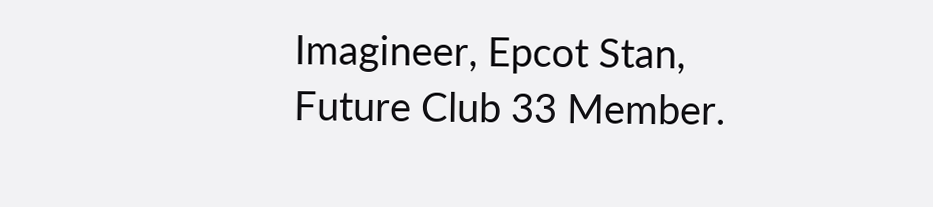Imagineer, Epcot Stan, Future Club 33 Member.